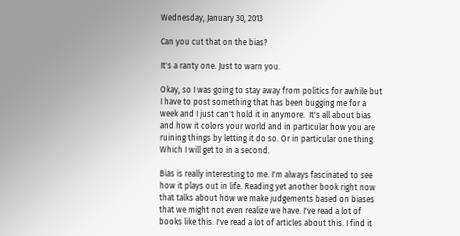Wednesday, January 30, 2013

Can you cut that on the bias?

It's a ranty one. Just to warn you.

Okay, so I was going to stay away from politics for awhile but I have to post something that has been bugging me for a week and I just can't hold it in anymore.  It's all about bias and how it colors your world and in particular how you are ruining things by letting it do so. Or in particular one thing. Which I will get to in a second.

Bias is really interesting to me. I'm always fascinated to see how it plays out in life. Reading yet another book right now that talks about how we make judgements based on biases that we might not even realize we have. I've read a lot of books like this. I've read a lot of articles about this. I find it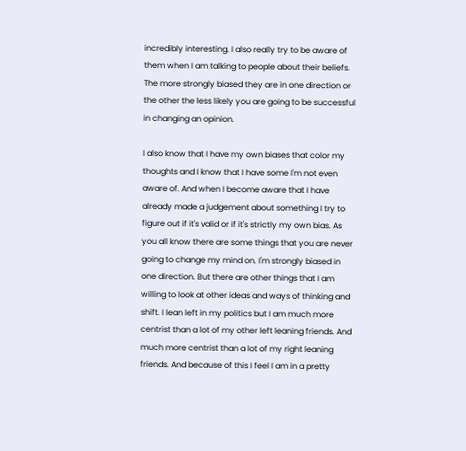incredibly interesting. I also really try to be aware of them when I am talking to people about their beliefs. The more strongly biased they are in one direction or the other the less likely you are going to be successful in changing an opinion.

I also know that I have my own biases that color my thoughts and I know that I have some I'm not even aware of. And when I become aware that I have already made a judgement about something I try to figure out if it's valid or if it's strictly my own bias. As you all know there are some things that you are never going to change my mind on. I'm strongly biased in one direction. But there are other things that I am willing to look at other ideas and ways of thinking and shift. I lean left in my politics but I am much more centrist than a lot of my other left leaning friends. And much more centrist than a lot of my right leaning friends. And because of this I feel I am in a pretty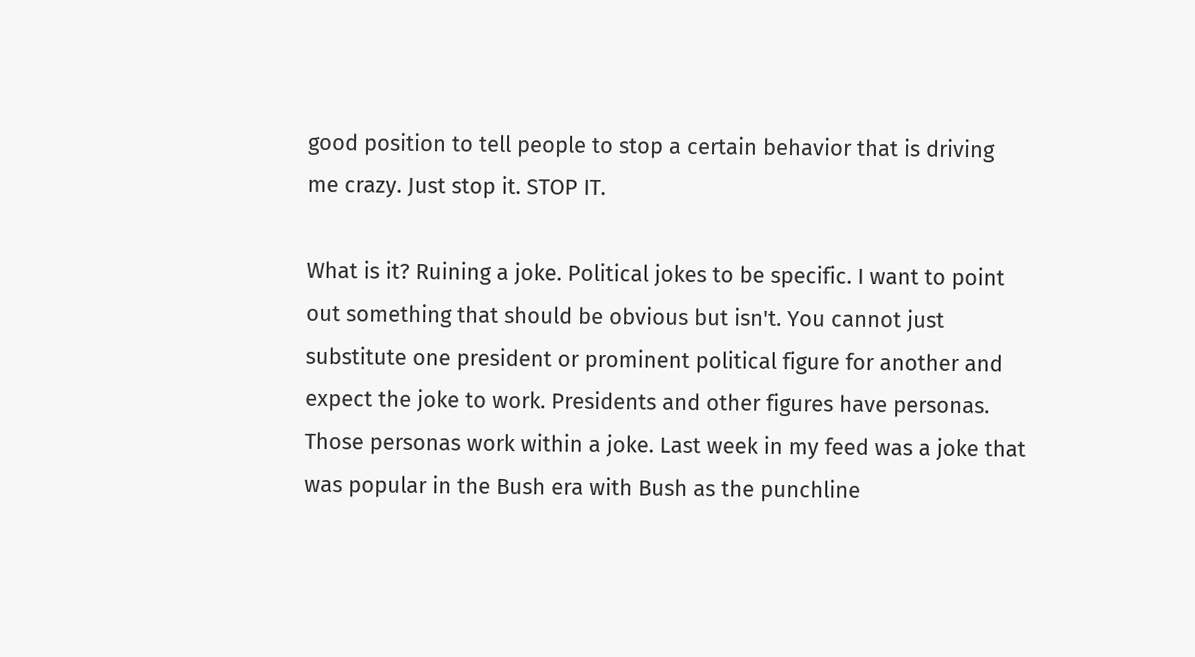good position to tell people to stop a certain behavior that is driving me crazy. Just stop it. STOP IT.

What is it? Ruining a joke. Political jokes to be specific. I want to point out something that should be obvious but isn't. You cannot just substitute one president or prominent political figure for another and expect the joke to work. Presidents and other figures have personas. Those personas work within a joke. Last week in my feed was a joke that was popular in the Bush era with Bush as the punchline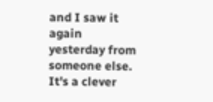and I saw it again yesterday from someone else. It's a clever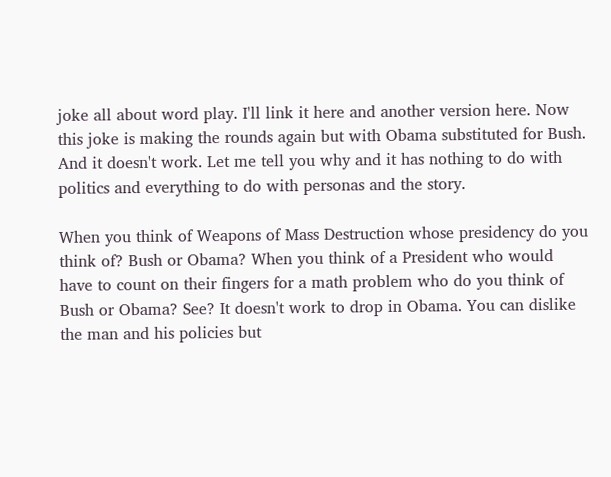joke all about word play. I'll link it here and another version here. Now this joke is making the rounds again but with Obama substituted for Bush. And it doesn't work. Let me tell you why and it has nothing to do with politics and everything to do with personas and the story.

When you think of Weapons of Mass Destruction whose presidency do you think of? Bush or Obama? When you think of a President who would have to count on their fingers for a math problem who do you think of Bush or Obama? See? It doesn't work to drop in Obama. You can dislike the man and his policies but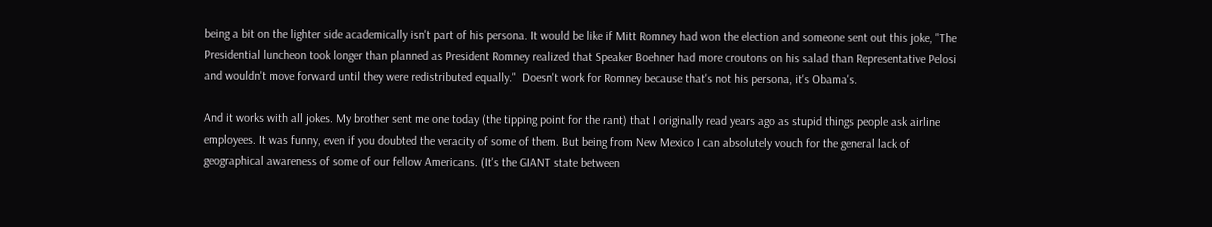being a bit on the lighter side academically isn't part of his persona. It would be like if Mitt Romney had won the election and someone sent out this joke, "The Presidential luncheon took longer than planned as President Romney realized that Speaker Boehner had more croutons on his salad than Representative Pelosi and wouldn't move forward until they were redistributed equally."  Doesn't work for Romney because that's not his persona, it's Obama's.

And it works with all jokes. My brother sent me one today (the tipping point for the rant) that I originally read years ago as stupid things people ask airline employees. It was funny, even if you doubted the veracity of some of them. But being from New Mexico I can absolutely vouch for the general lack of geographical awareness of some of our fellow Americans. (It's the GIANT state between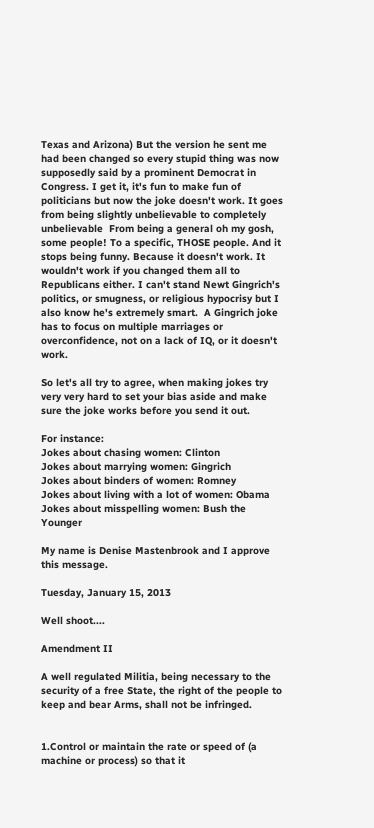Texas and Arizona) But the version he sent me had been changed so every stupid thing was now supposedly said by a prominent Democrat in Congress. I get it, it's fun to make fun of politicians but now the joke doesn't work. It goes from being slightly unbelievable to completely unbelievable  From being a general oh my gosh, some people! To a specific, THOSE people. And it stops being funny. Because it doesn't work. It wouldn't work if you changed them all to Republicans either. I can't stand Newt Gingrich's politics, or smugness, or religious hypocrisy but I also know he's extremely smart.  A Gingrich joke has to focus on multiple marriages or overconfidence, not on a lack of IQ, or it doesn't work.

So let's all try to agree, when making jokes try very very hard to set your bias aside and make sure the joke works before you send it out.

For instance:
Jokes about chasing women: Clinton
Jokes about marrying women: Gingrich
Jokes about binders of women: Romney
Jokes about living with a lot of women: Obama
Jokes about misspelling women: Bush the Younger

My name is Denise Mastenbrook and I approve this message.

Tuesday, January 15, 2013

Well shoot....

Amendment II

A well regulated Militia, being necessary to the security of a free State, the right of the people to keep and bear Arms, shall not be infringed.


1.Control or maintain the rate or speed of (a machine or process) so that it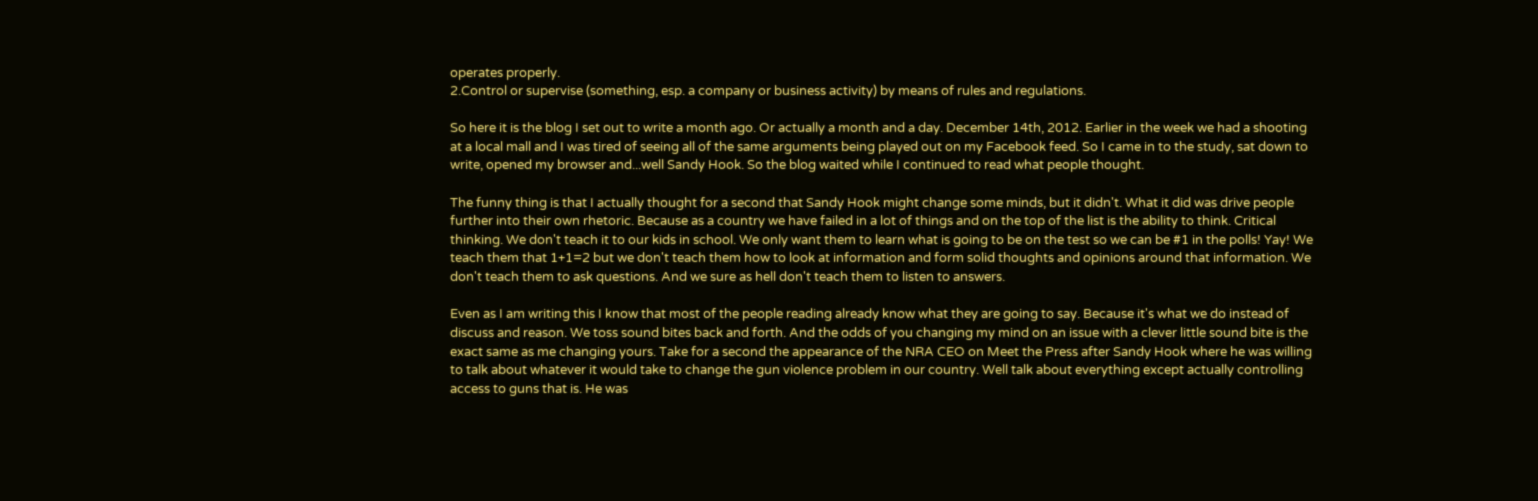operates properly.
2.Control or supervise (something, esp. a company or business activity) by means of rules and regulations.

So here it is the blog I set out to write a month ago. Or actually a month and a day. December 14th, 2012. Earlier in the week we had a shooting at a local mall and I was tired of seeing all of the same arguments being played out on my Facebook feed. So I came in to the study, sat down to write, opened my browser and...well Sandy Hook. So the blog waited while I continued to read what people thought.

The funny thing is that I actually thought for a second that Sandy Hook might change some minds, but it didn't. What it did was drive people further into their own rhetoric. Because as a country we have failed in a lot of things and on the top of the list is the ability to think. Critical thinking. We don't teach it to our kids in school. We only want them to learn what is going to be on the test so we can be #1 in the polls! Yay! We teach them that 1+1=2 but we don't teach them how to look at information and form solid thoughts and opinions around that information. We don't teach them to ask questions. And we sure as hell don't teach them to listen to answers.

Even as I am writing this I know that most of the people reading already know what they are going to say. Because it's what we do instead of discuss and reason. We toss sound bites back and forth. And the odds of you changing my mind on an issue with a clever little sound bite is the exact same as me changing yours. Take for a second the appearance of the NRA CEO on Meet the Press after Sandy Hook where he was willing to talk about whatever it would take to change the gun violence problem in our country. Well talk about everything except actually controlling access to guns that is. He was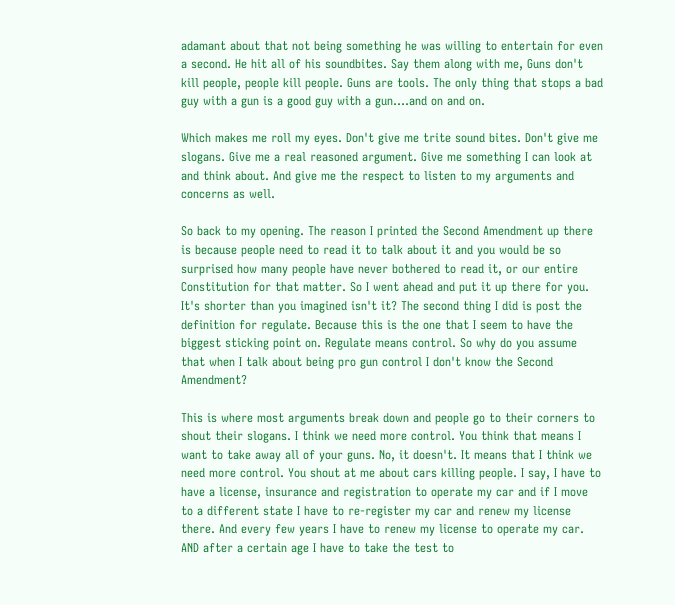adamant about that not being something he was willing to entertain for even a second. He hit all of his soundbites. Say them along with me, Guns don't kill people, people kill people. Guns are tools. The only thing that stops a bad guy with a gun is a good guy with a gun....and on and on.

Which makes me roll my eyes. Don't give me trite sound bites. Don't give me slogans. Give me a real reasoned argument. Give me something I can look at and think about. And give me the respect to listen to my arguments and concerns as well.

So back to my opening. The reason I printed the Second Amendment up there is because people need to read it to talk about it and you would be so surprised how many people have never bothered to read it, or our entire Constitution for that matter. So I went ahead and put it up there for you. It's shorter than you imagined isn't it? The second thing I did is post the definition for regulate. Because this is the one that I seem to have the biggest sticking point on. Regulate means control. So why do you assume that when I talk about being pro gun control I don't know the Second Amendment?

This is where most arguments break down and people go to their corners to shout their slogans. I think we need more control. You think that means I want to take away all of your guns. No, it doesn't. It means that I think we need more control. You shout at me about cars killing people. I say, I have to have a license, insurance and registration to operate my car and if I move to a different state I have to re-register my car and renew my license there. And every few years I have to renew my license to operate my car. AND after a certain age I have to take the test to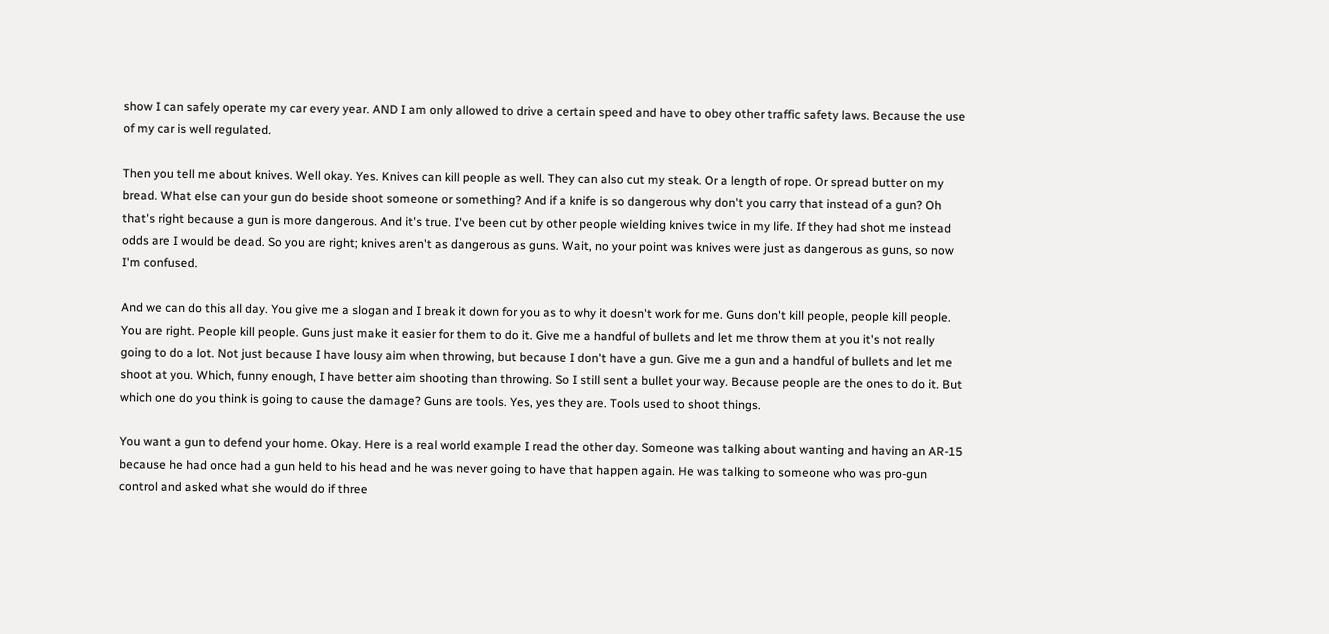show I can safely operate my car every year. AND I am only allowed to drive a certain speed and have to obey other traffic safety laws. Because the use of my car is well regulated.

Then you tell me about knives. Well okay. Yes. Knives can kill people as well. They can also cut my steak. Or a length of rope. Or spread butter on my bread. What else can your gun do beside shoot someone or something? And if a knife is so dangerous why don't you carry that instead of a gun? Oh that's right because a gun is more dangerous. And it's true. I've been cut by other people wielding knives twice in my life. If they had shot me instead odds are I would be dead. So you are right; knives aren't as dangerous as guns. Wait, no your point was knives were just as dangerous as guns, so now I'm confused.

And we can do this all day. You give me a slogan and I break it down for you as to why it doesn't work for me. Guns don't kill people, people kill people. You are right. People kill people. Guns just make it easier for them to do it. Give me a handful of bullets and let me throw them at you it's not really going to do a lot. Not just because I have lousy aim when throwing, but because I don't have a gun. Give me a gun and a handful of bullets and let me shoot at you. Which, funny enough, I have better aim shooting than throwing. So I still sent a bullet your way. Because people are the ones to do it. But which one do you think is going to cause the damage? Guns are tools. Yes, yes they are. Tools used to shoot things.

You want a gun to defend your home. Okay. Here is a real world example I read the other day. Someone was talking about wanting and having an AR-15 because he had once had a gun held to his head and he was never going to have that happen again. He was talking to someone who was pro-gun control and asked what she would do if three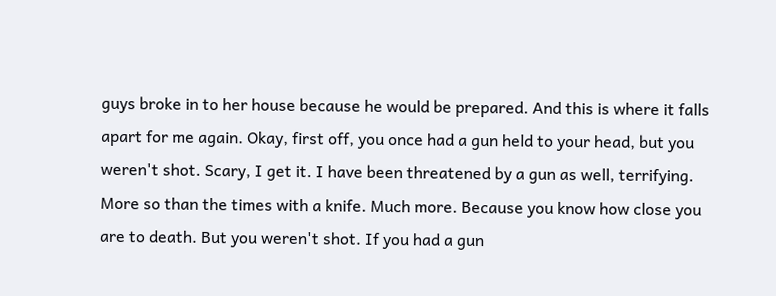guys broke in to her house because he would be prepared. And this is where it falls apart for me again. Okay, first off, you once had a gun held to your head, but you weren't shot. Scary, I get it. I have been threatened by a gun as well, terrifying. More so than the times with a knife. Much more. Because you know how close you are to death. But you weren't shot. If you had a gun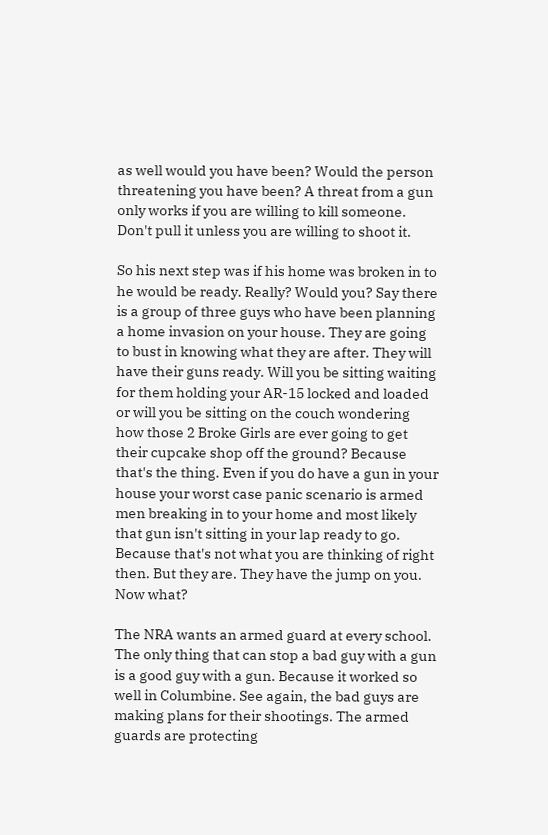as well would you have been? Would the person threatening you have been? A threat from a gun only works if you are willing to kill someone. Don't pull it unless you are willing to shoot it.

So his next step was if his home was broken in to he would be ready. Really? Would you? Say there is a group of three guys who have been planning a home invasion on your house. They are going to bust in knowing what they are after. They will have their guns ready. Will you be sitting waiting for them holding your AR-15 locked and loaded or will you be sitting on the couch wondering how those 2 Broke Girls are ever going to get their cupcake shop off the ground? Because that's the thing. Even if you do have a gun in your house your worst case panic scenario is armed men breaking in to your home and most likely that gun isn't sitting in your lap ready to go. Because that's not what you are thinking of right then. But they are. They have the jump on you. Now what?

The NRA wants an armed guard at every school. The only thing that can stop a bad guy with a gun is a good guy with a gun. Because it worked so well in Columbine. See again, the bad guys are making plans for their shootings. The armed guards are protecting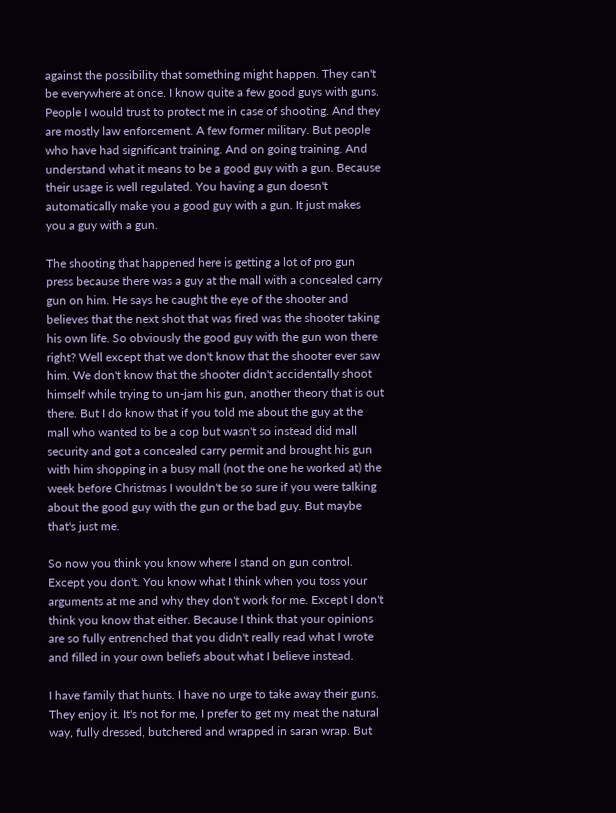against the possibility that something might happen. They can't be everywhere at once. I know quite a few good guys with guns. People I would trust to protect me in case of shooting. And they are mostly law enforcement. A few former military. But people who have had significant training. And on going training. And understand what it means to be a good guy with a gun. Because their usage is well regulated. You having a gun doesn't automatically make you a good guy with a gun. It just makes you a guy with a gun.

The shooting that happened here is getting a lot of pro gun press because there was a guy at the mall with a concealed carry gun on him. He says he caught the eye of the shooter and believes that the next shot that was fired was the shooter taking his own life. So obviously the good guy with the gun won there right? Well except that we don't know that the shooter ever saw him. We don't know that the shooter didn't accidentally shoot himself while trying to un-jam his gun, another theory that is out there. But I do know that if you told me about the guy at the mall who wanted to be a cop but wasn't so instead did mall security and got a concealed carry permit and brought his gun with him shopping in a busy mall (not the one he worked at) the week before Christmas I wouldn't be so sure if you were talking about the good guy with the gun or the bad guy. But maybe that's just me.

So now you think you know where I stand on gun control. Except you don't. You know what I think when you toss your arguments at me and why they don't work for me. Except I don't think you know that either. Because I think that your opinions are so fully entrenched that you didn't really read what I wrote and filled in your own beliefs about what I believe instead.

I have family that hunts. I have no urge to take away their guns. They enjoy it. It's not for me, I prefer to get my meat the natural way, fully dressed, butchered and wrapped in saran wrap. But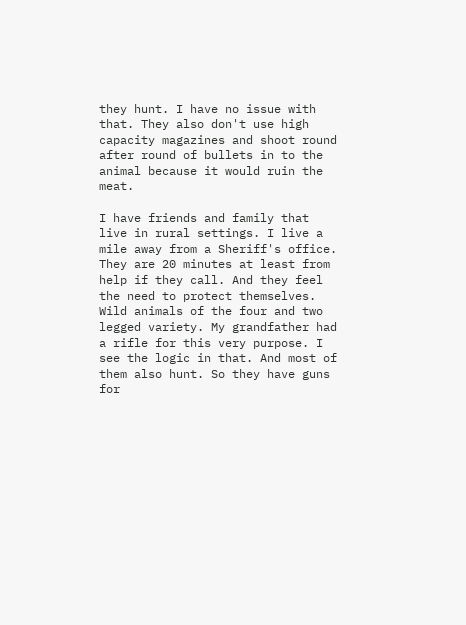they hunt. I have no issue with that. They also don't use high capacity magazines and shoot round after round of bullets in to the animal because it would ruin the meat.

I have friends and family that live in rural settings. I live a mile away from a Sheriff's office. They are 20 minutes at least from help if they call. And they feel the need to protect themselves. Wild animals of the four and two legged variety. My grandfather had a rifle for this very purpose. I see the logic in that. And most of them also hunt. So they have guns for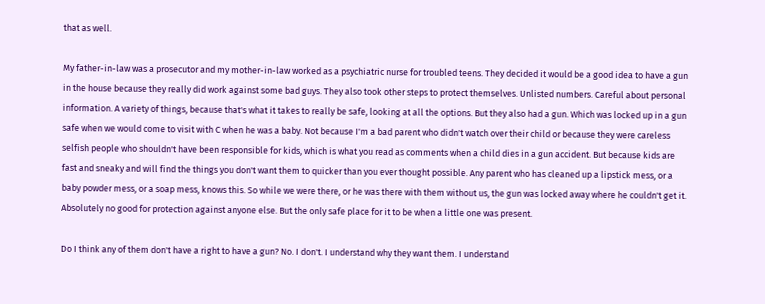that as well.

My father-in-law was a prosecutor and my mother-in-law worked as a psychiatric nurse for troubled teens. They decided it would be a good idea to have a gun in the house because they really did work against some bad guys. They also took other steps to protect themselves. Unlisted numbers. Careful about personal information. A variety of things, because that's what it takes to really be safe, looking at all the options. But they also had a gun. Which was locked up in a gun safe when we would come to visit with C when he was a baby. Not because I'm a bad parent who didn't watch over their child or because they were careless selfish people who shouldn't have been responsible for kids, which is what you read as comments when a child dies in a gun accident. But because kids are fast and sneaky and will find the things you don't want them to quicker than you ever thought possible. Any parent who has cleaned up a lipstick mess, or a baby powder mess, or a soap mess, knows this. So while we were there, or he was there with them without us, the gun was locked away where he couldn't get it. Absolutely no good for protection against anyone else. But the only safe place for it to be when a little one was present.

Do I think any of them don't have a right to have a gun? No. I don't. I understand why they want them. I understand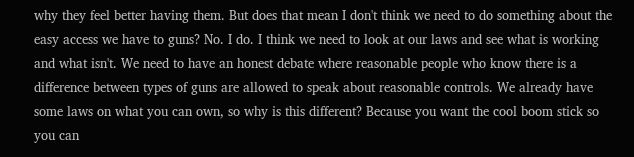why they feel better having them. But does that mean I don't think we need to do something about the easy access we have to guns? No. I do. I think we need to look at our laws and see what is working and what isn't. We need to have an honest debate where reasonable people who know there is a difference between types of guns are allowed to speak about reasonable controls. We already have some laws on what you can own, so why is this different? Because you want the cool boom stick so you can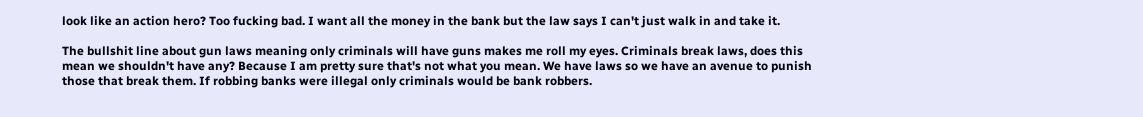look like an action hero? Too fucking bad. I want all the money in the bank but the law says I can't just walk in and take it.

The bullshit line about gun laws meaning only criminals will have guns makes me roll my eyes. Criminals break laws, does this mean we shouldn't have any? Because I am pretty sure that's not what you mean. We have laws so we have an avenue to punish those that break them. If robbing banks were illegal only criminals would be bank robbers.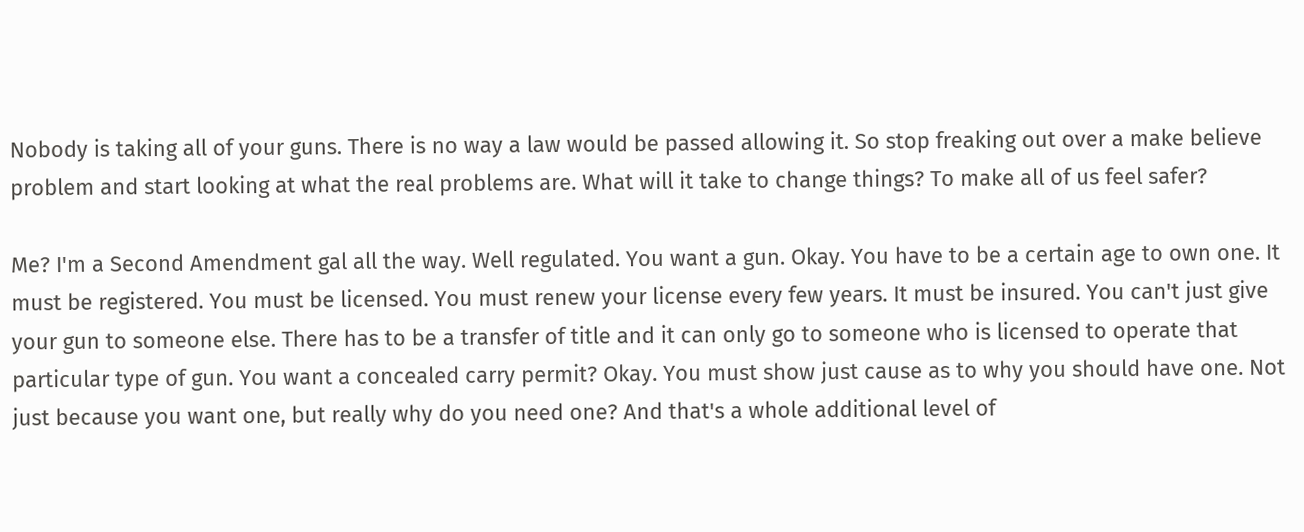Nobody is taking all of your guns. There is no way a law would be passed allowing it. So stop freaking out over a make believe problem and start looking at what the real problems are. What will it take to change things? To make all of us feel safer?

Me? I'm a Second Amendment gal all the way. Well regulated. You want a gun. Okay. You have to be a certain age to own one. It must be registered. You must be licensed. You must renew your license every few years. It must be insured. You can't just give your gun to someone else. There has to be a transfer of title and it can only go to someone who is licensed to operate that particular type of gun. You want a concealed carry permit? Okay. You must show just cause as to why you should have one. Not just because you want one, but really why do you need one? And that's a whole additional level of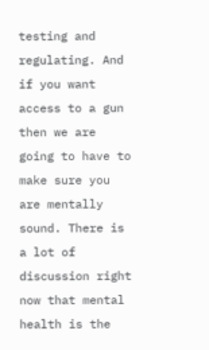testing and regulating. And if you want access to a gun then we are going to have to make sure you are mentally sound. There is a lot of discussion right now that mental health is the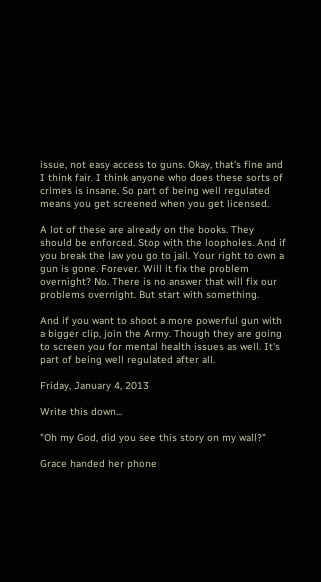issue, not easy access to guns. Okay, that's fine and I think fair. I think anyone who does these sorts of crimes is insane. So part of being well regulated means you get screened when you get licensed.

A lot of these are already on the books. They should be enforced. Stop with the loopholes. And if you break the law you go to jail. Your right to own a gun is gone. Forever. Will it fix the problem overnight? No. There is no answer that will fix our problems overnight. But start with something.

And if you want to shoot a more powerful gun with a bigger clip, join the Army. Though they are going to screen you for mental health issues as well. It's part of being well regulated after all.

Friday, January 4, 2013

Write this down...

"Oh my God, did you see this story on my wall?"

Grace handed her phone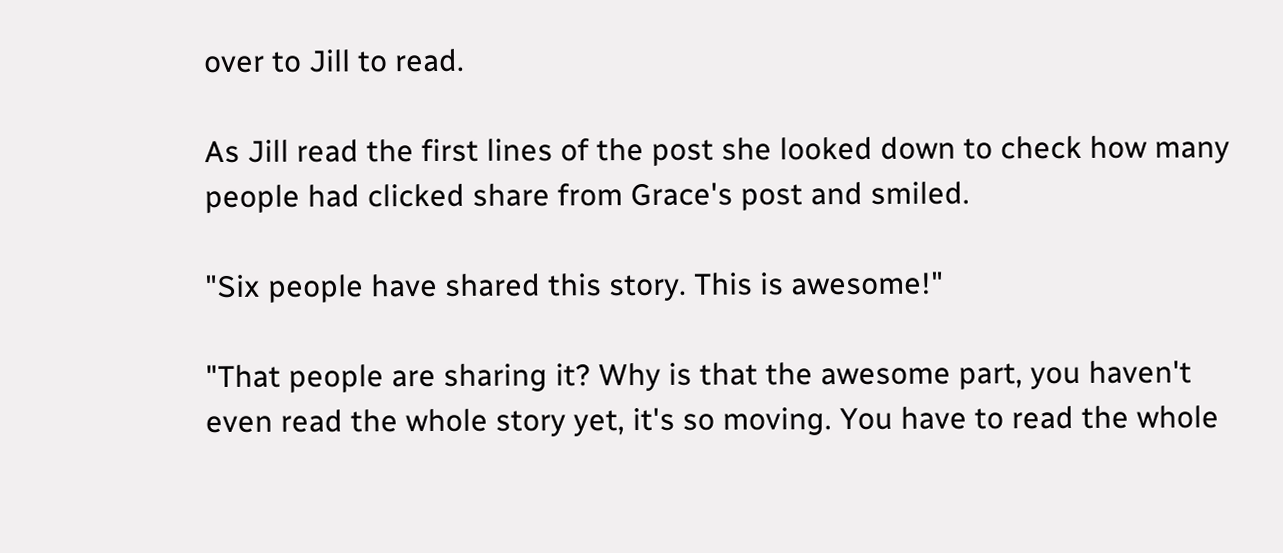over to Jill to read.

As Jill read the first lines of the post she looked down to check how many people had clicked share from Grace's post and smiled.

"Six people have shared this story. This is awesome!"

"That people are sharing it? Why is that the awesome part, you haven't even read the whole story yet, it's so moving. You have to read the whole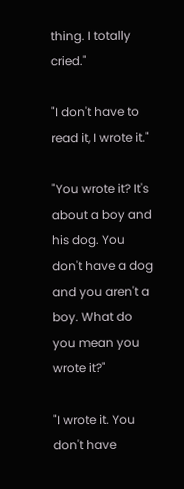thing. I totally cried."

"I don't have to read it, I wrote it."

"You wrote it? It's about a boy and his dog. You don't have a dog and you aren't a boy. What do you mean you wrote it?"

"I wrote it. You don't have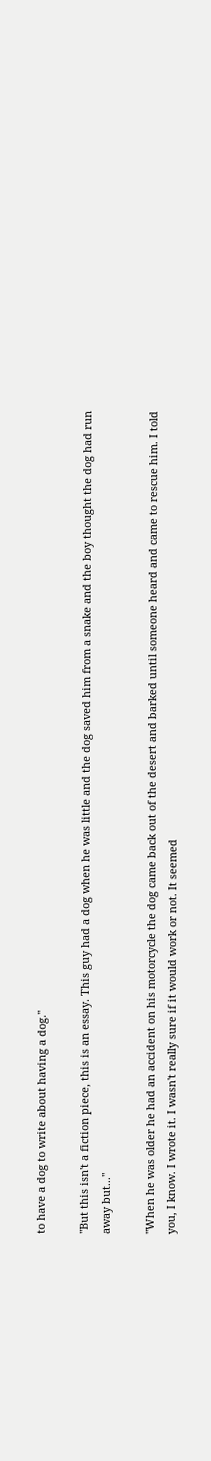to have a dog to write about having a dog."

"But this isn't a fiction piece, this is an essay. This guy had a dog when he was little and the dog saved him from a snake and the boy thought the dog had run away but..."

"When he was older he had an accident on his motorcycle the dog came back out of the desert and barked until someone heard and came to rescue him. I told you, I know. I wrote it. I wasn't really sure if it would work or not. It seemed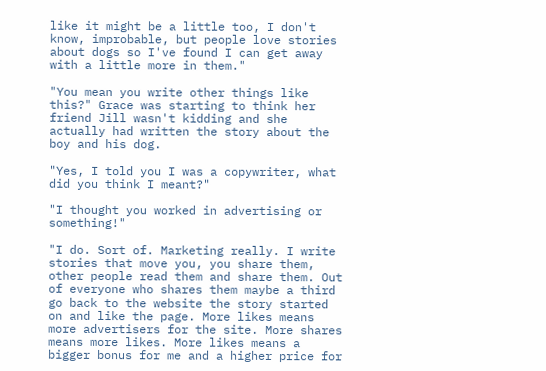like it might be a little too, I don't know, improbable, but people love stories about dogs so I've found I can get away with a little more in them."

"You mean you write other things like this?" Grace was starting to think her friend Jill wasn't kidding and she actually had written the story about the boy and his dog.

"Yes, I told you I was a copywriter, what did you think I meant?"

"I thought you worked in advertising or something!"

"I do. Sort of. Marketing really. I write stories that move you, you share them, other people read them and share them. Out of everyone who shares them maybe a third go back to the website the story started on and like the page. More likes means more advertisers for the site. More shares means more likes. More likes means a bigger bonus for me and a higher price for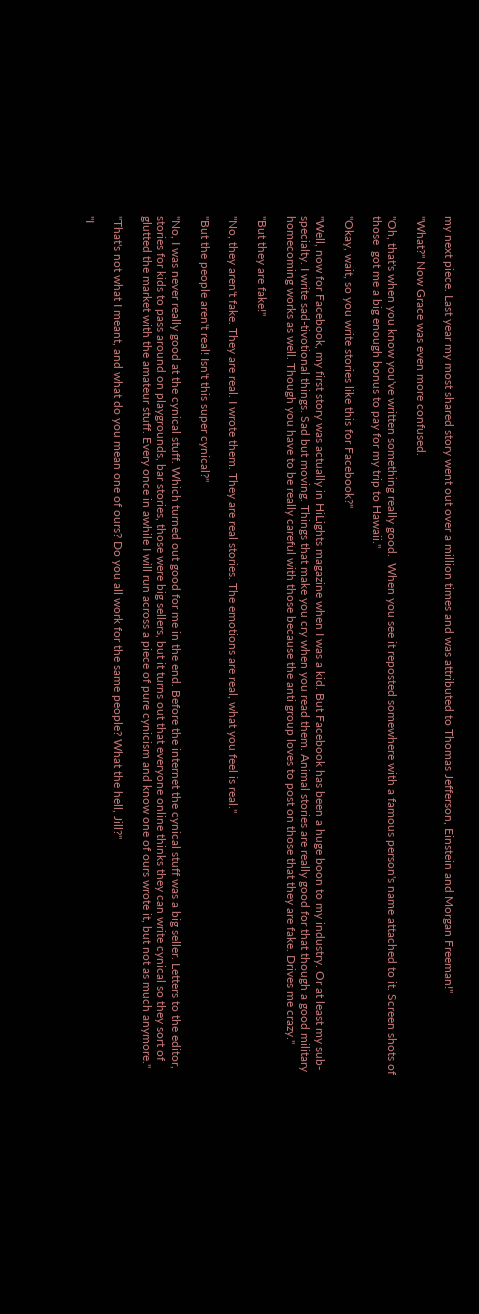my next piece. Last year my most shared story went out over a million times and was attributed to Thomas Jefferson, Einstein and Morgan Freeman!"

"What?" Now Grace was even more confused.

"Oh, that's when you know you've written something really good.  When you see it reposted somewhere with a famous person's name attached to it. Screen shots of those  got me a big enough bonus to pay for my trip to Hawaii."

"Okay, wait, so you write stories like this for Facebook?"

"Well, now for Facebook, my first story was actually in HiLights magazine when I was a kid. But Facebook has been a huge boon to my industry. Or at least my sub-specialty. I write sad-tivotional things. Sad but moving. Things that make you cry when you read them. Animal stories are really good for that though a good military homecoming works as well. Though you have to be really careful with those because the anti group loves to post on those that they are fake. Drives me crazy."

"But they are fake!"

"No, they aren't fake. They are real. I wrote them. They are real stories. The emotions are real, what you feel is real."

"But the people aren't real! Isn't this super cynical?"

"No, I was never really good at the cynical stuff. Which turned out good for me in the end. Before the internet the cynical stuff was a big seller. Letters to the editor, stories for kids to pass around on playgrounds, bar stories, those were big sellers, but it turns out that everyone online thinks they can write cynical so they sort of glutted the market with the amateur stuff. Every once in awhile I will run across a piece of pure cynicism and know one of ours wrote it, but not as much anymore."

"That's not what I meant, and what do you mean one of ours? Do you all work for the same people? What the hell, Jill?"

"I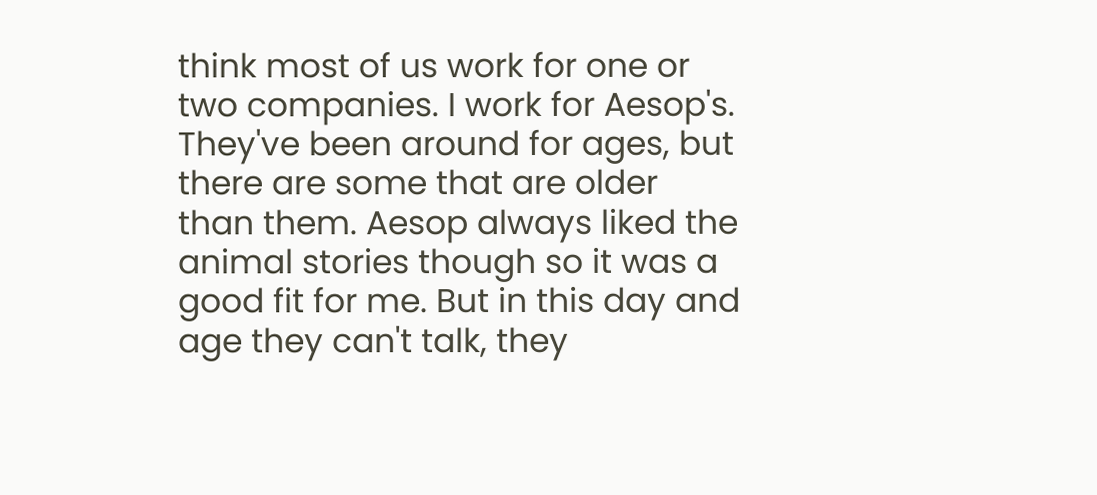think most of us work for one or two companies. I work for Aesop's. They've been around for ages, but there are some that are older than them. Aesop always liked the animal stories though so it was a good fit for me. But in this day and age they can't talk, they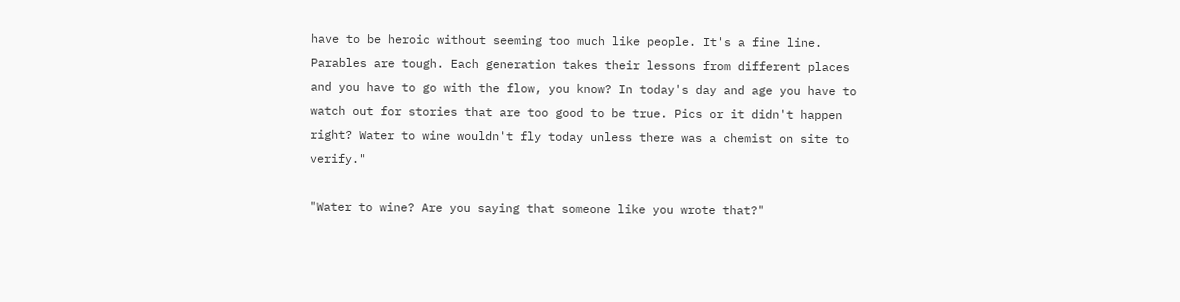have to be heroic without seeming too much like people. It's a fine line. Parables are tough. Each generation takes their lessons from different places and you have to go with the flow, you know? In today's day and age you have to watch out for stories that are too good to be true. Pics or it didn't happen right? Water to wine wouldn't fly today unless there was a chemist on site to verify."

"Water to wine? Are you saying that someone like you wrote that?"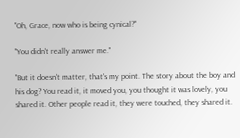"Oh, Grace, now who is being cynical?"

"You didn't really answer me."

"But it doesn't matter, that's my point. The story about the boy and his dog? You read it, it moved you, you thought it was lovely, you shared it. Other people read it, they were touched, they shared it.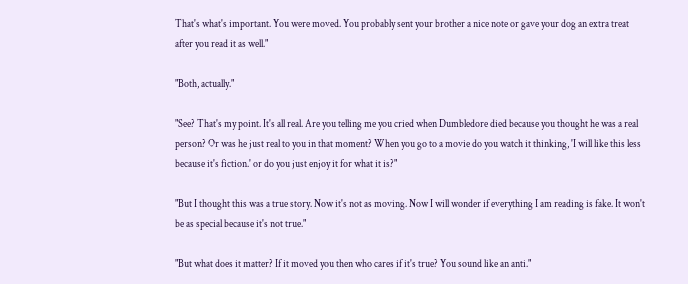That's what's important. You were moved. You probably sent your brother a nice note or gave your dog an extra treat after you read it as well."

"Both, actually."

"See? That's my point. It's all real. Are you telling me you cried when Dumbledore died because you thought he was a real person? Or was he just real to you in that moment? When you go to a movie do you watch it thinking, 'I will like this less because it's fiction.' or do you just enjoy it for what it is?"

"But I thought this was a true story. Now it's not as moving. Now I will wonder if everything I am reading is fake. It won't be as special because it's not true."

"But what does it matter? If it moved you then who cares if it's true? You sound like an anti."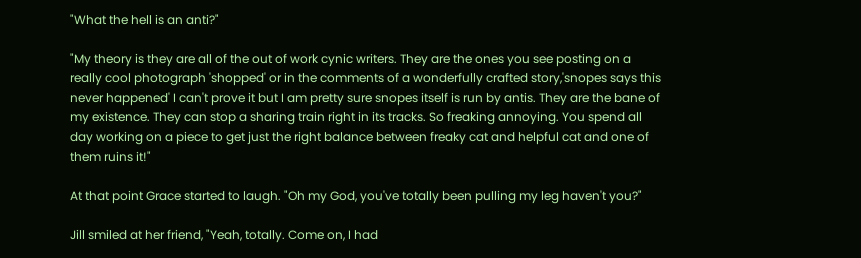"What the hell is an anti?"

"My theory is they are all of the out of work cynic writers. They are the ones you see posting on a really cool photograph 'shopped' or in the comments of a wonderfully crafted story,'snopes says this never happened' I can't prove it but I am pretty sure snopes itself is run by antis. They are the bane of my existence. They can stop a sharing train right in its tracks. So freaking annoying. You spend all day working on a piece to get just the right balance between freaky cat and helpful cat and one of them ruins it!"

At that point Grace started to laugh. "Oh my God, you've totally been pulling my leg haven't you?"

Jill smiled at her friend, "Yeah, totally. Come on, I had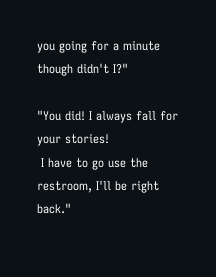you going for a minute though didn't I?"

"You did! I always fall for your stories!
 I have to go use the restroom, I'll be right back."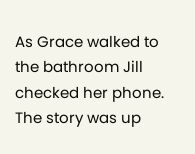As Grace walked to the bathroom Jill checked her phone. The story was up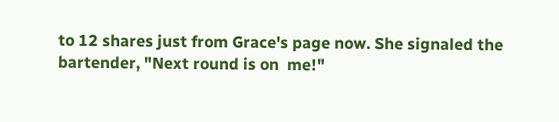to 12 shares just from Grace's page now. She signaled the bartender, "Next round is on  me!"